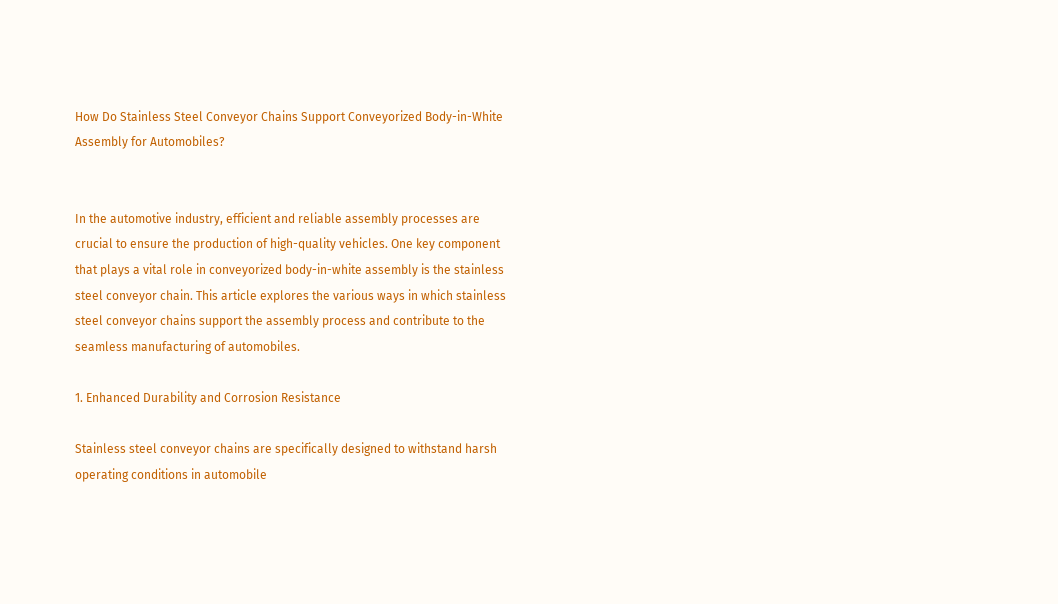How Do Stainless Steel Conveyor Chains Support Conveyorized Body-in-White Assembly for Automobiles?


In the automotive industry, efficient and reliable assembly processes are crucial to ensure the production of high-quality vehicles. One key component that plays a vital role in conveyorized body-in-white assembly is the stainless steel conveyor chain. This article explores the various ways in which stainless steel conveyor chains support the assembly process and contribute to the seamless manufacturing of automobiles.

1. Enhanced Durability and Corrosion Resistance

Stainless steel conveyor chains are specifically designed to withstand harsh operating conditions in automobile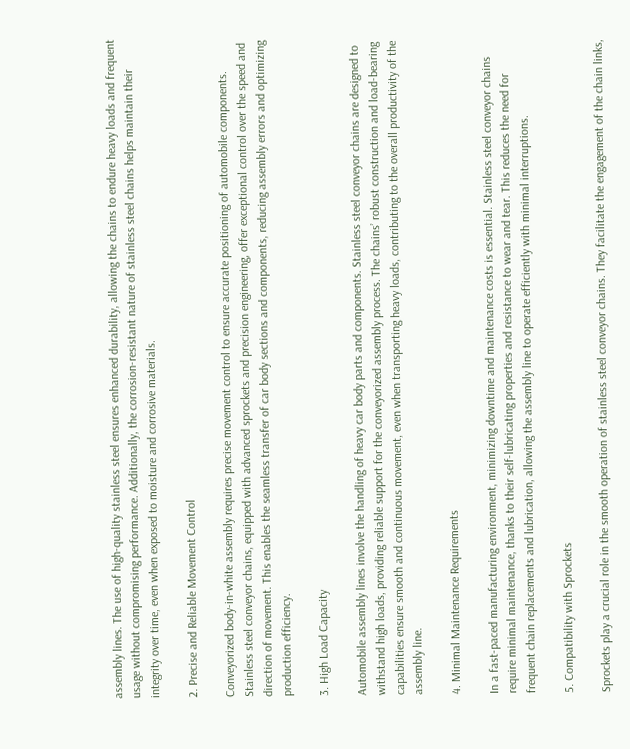assembly lines. The use of high-quality stainless steel ensures enhanced durability, allowing the chains to endure heavy loads and frequent usage without compromising performance. Additionally, the corrosion-resistant nature of stainless steel chains helps maintain their integrity over time, even when exposed to moisture and corrosive materials.

2. Precise and Reliable Movement Control

Conveyorized body-in-white assembly requires precise movement control to ensure accurate positioning of automobile components. Stainless steel conveyor chains, equipped with advanced sprockets and precision engineering, offer exceptional control over the speed and direction of movement. This enables the seamless transfer of car body sections and components, reducing assembly errors and optimizing production efficiency.

3. High Load Capacity

Automobile assembly lines involve the handling of heavy car body parts and components. Stainless steel conveyor chains are designed to withstand high loads, providing reliable support for the conveyorized assembly process. The chains’ robust construction and load-bearing capabilities ensure smooth and continuous movement, even when transporting heavy loads, contributing to the overall productivity of the assembly line.

4. Minimal Maintenance Requirements

In a fast-paced manufacturing environment, minimizing downtime and maintenance costs is essential. Stainless steel conveyor chains require minimal maintenance, thanks to their self-lubricating properties and resistance to wear and tear. This reduces the need for frequent chain replacements and lubrication, allowing the assembly line to operate efficiently with minimal interruptions.

5. Compatibility with Sprockets

Sprockets play a crucial role in the smooth operation of stainless steel conveyor chains. They facilitate the engagement of the chain links,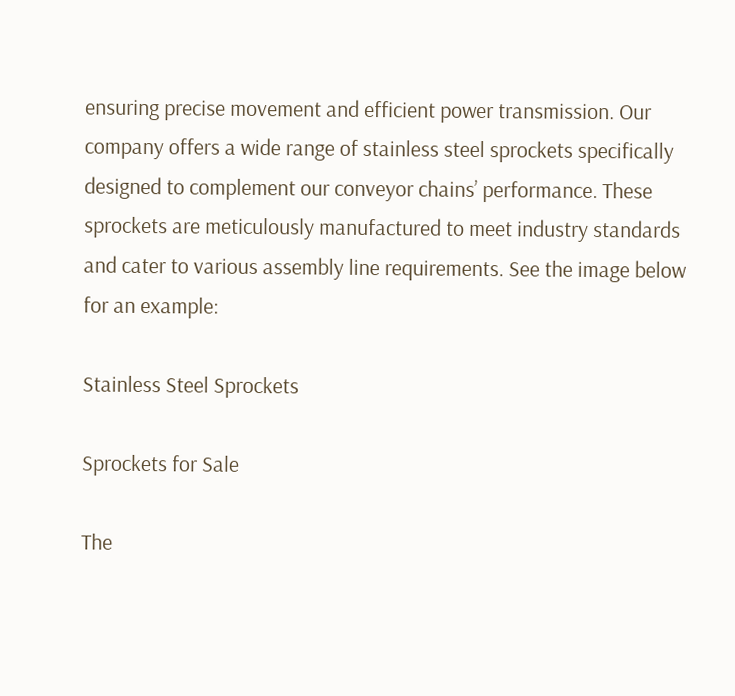ensuring precise movement and efficient power transmission. Our company offers a wide range of stainless steel sprockets specifically designed to complement our conveyor chains’ performance. These sprockets are meticulously manufactured to meet industry standards and cater to various assembly line requirements. See the image below for an example:

Stainless Steel Sprockets

Sprockets for Sale

The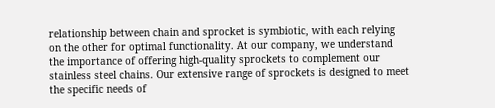relationship between chain and sprocket is symbiotic, with each relying on the other for optimal functionality. At our company, we understand the importance of offering high-quality sprockets to complement our stainless steel chains. Our extensive range of sprockets is designed to meet the specific needs of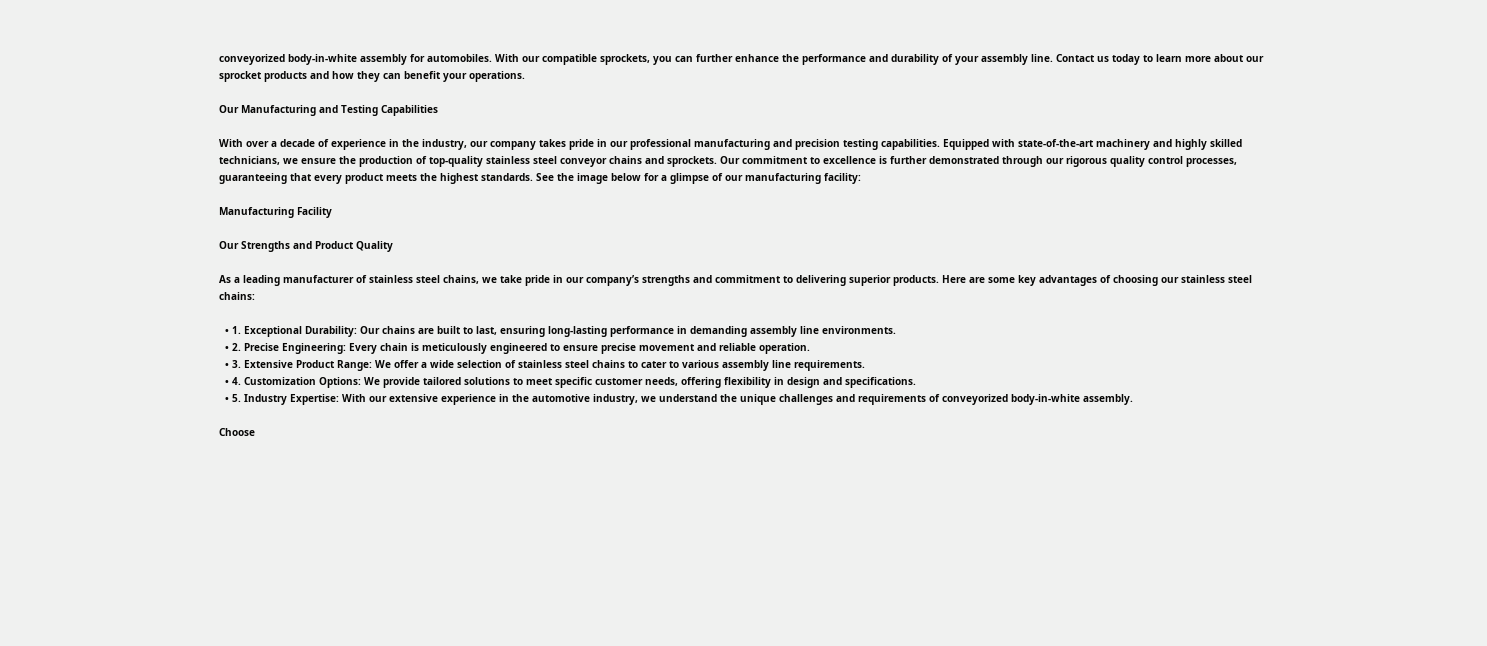conveyorized body-in-white assembly for automobiles. With our compatible sprockets, you can further enhance the performance and durability of your assembly line. Contact us today to learn more about our sprocket products and how they can benefit your operations.

Our Manufacturing and Testing Capabilities

With over a decade of experience in the industry, our company takes pride in our professional manufacturing and precision testing capabilities. Equipped with state-of-the-art machinery and highly skilled technicians, we ensure the production of top-quality stainless steel conveyor chains and sprockets. Our commitment to excellence is further demonstrated through our rigorous quality control processes, guaranteeing that every product meets the highest standards. See the image below for a glimpse of our manufacturing facility:

Manufacturing Facility

Our Strengths and Product Quality

As a leading manufacturer of stainless steel chains, we take pride in our company’s strengths and commitment to delivering superior products. Here are some key advantages of choosing our stainless steel chains:

  • 1. Exceptional Durability: Our chains are built to last, ensuring long-lasting performance in demanding assembly line environments.
  • 2. Precise Engineering: Every chain is meticulously engineered to ensure precise movement and reliable operation.
  • 3. Extensive Product Range: We offer a wide selection of stainless steel chains to cater to various assembly line requirements.
  • 4. Customization Options: We provide tailored solutions to meet specific customer needs, offering flexibility in design and specifications.
  • 5. Industry Expertise: With our extensive experience in the automotive industry, we understand the unique challenges and requirements of conveyorized body-in-white assembly.

Choose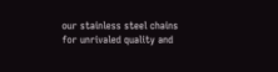our stainless steel chains for unrivaled quality and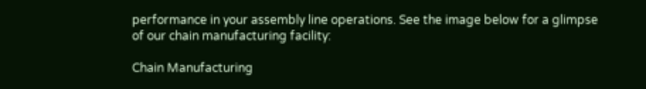performance in your assembly line operations. See the image below for a glimpse of our chain manufacturing facility:

Chain Manufacturing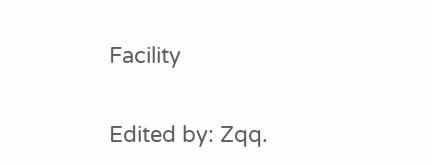Facility

Edited by: Zqq.